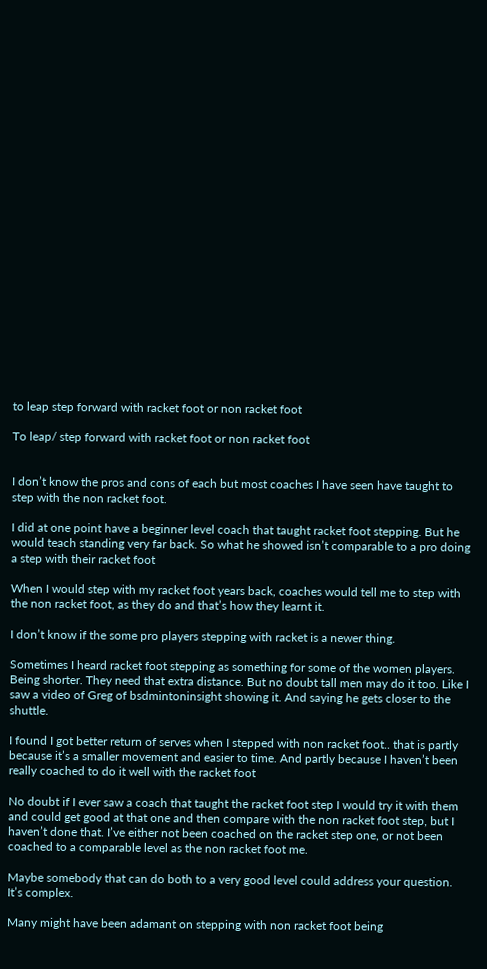to leap step forward with racket foot or non racket foot

To leap/ step forward with racket foot or non racket foot


I don’t know the pros and cons of each but most coaches I have seen have taught to step with the non racket foot.

I did at one point have a beginner level coach that taught racket foot stepping. But he would teach standing very far back. So what he showed isn’t comparable to a pro doing a step with their racket foot

When I would step with my racket foot years back, coaches would tell me to step with the non racket foot, as they do and that’s how they learnt it.

I don’t know if the some pro players stepping with racket is a newer thing.

Sometimes I heard racket foot stepping as something for some of the women players. Being shorter. They need that extra distance. But no doubt tall men may do it too. Like I saw a video of Greg of bsdmintoninsight showing it. And saying he gets closer to the shuttle.

I found I got better return of serves when I stepped with non racket foot.. that is partly because it’s a smaller movement and easier to time. And partly because I haven’t been really coached to do it well with the racket foot

No doubt if I ever saw a coach that taught the racket foot step I would try it with them and could get good at that one and then compare with the non racket foot step, but I haven’t done that. I’ve either not been coached on the racket step one, or not been coached to a comparable level as the non racket foot me.

Maybe somebody that can do both to a very good level could address your question. It’s complex.

Many might have been adamant on stepping with non racket foot being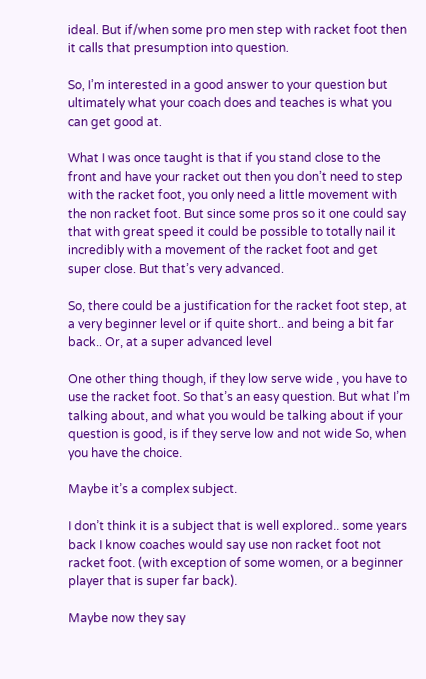ideal. But if/when some pro men step with racket foot then it calls that presumption into question.

So, I’m interested in a good answer to your question but ultimately what your coach does and teaches is what you can get good at.

What I was once taught is that if you stand close to the front and have your racket out then you don’t need to step with the racket foot, you only need a little movement with the non racket foot. But since some pros so it one could say that with great speed it could be possible to totally nail it incredibly with a movement of the racket foot and get super close. But that’s very advanced.

So, there could be a justification for the racket foot step, at a very beginner level or if quite short.. and being a bit far back.. Or, at a super advanced level

One other thing though, if they low serve wide , you have to use the racket foot. So that’s an easy question. But what I’m talking about, and what you would be talking about if your question is good, is if they serve low and not wide So, when you have the choice.

Maybe it’s a complex subject.

I don’t think it is a subject that is well explored.. some years back I know coaches would say use non racket foot not racket foot. (with exception of some women, or a beginner player that is super far back).

Maybe now they say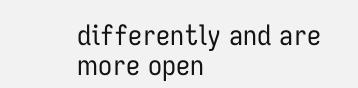differently and are more open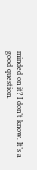minded on it? I don’t know. It’s a good question.